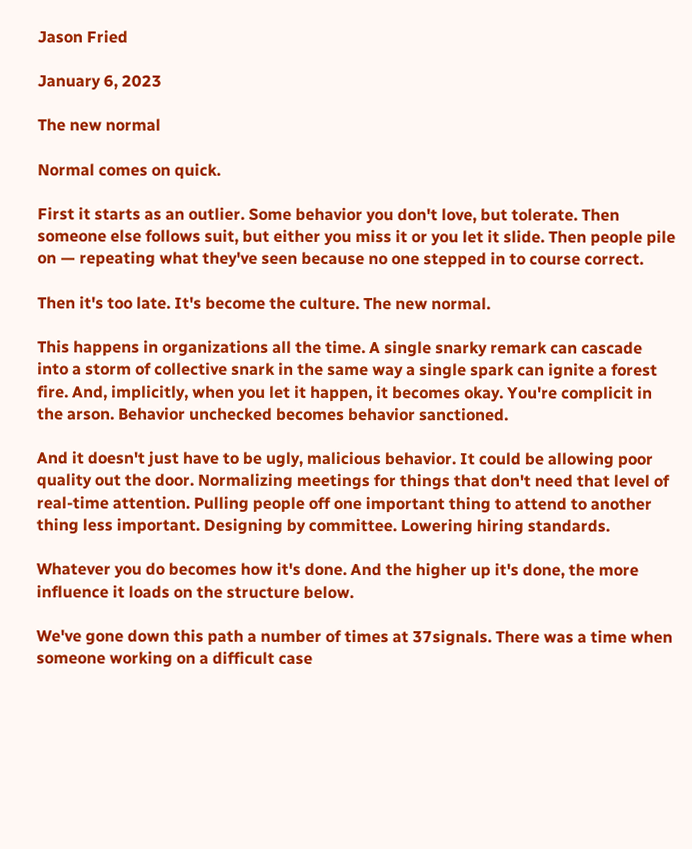Jason Fried

January 6, 2023

The new normal

Normal comes on quick.

First it starts as an outlier. Some behavior you don't love, but tolerate. Then someone else follows suit, but either you miss it or you let it slide. Then people pile on — repeating what they've seen because no one stepped in to course correct.

Then it's too late. It's become the culture. The new normal.

This happens in organizations all the time. A single snarky remark can cascade into a storm of collective snark in the same way a single spark can ignite a forest fire. And, implicitly, when you let it happen, it becomes okay. You're complicit in the arson. Behavior unchecked becomes behavior sanctioned.

And it doesn't just have to be ugly, malicious behavior. It could be allowing poor quality out the door. Normalizing meetings for things that don't need that level of real-time attention. Pulling people off one important thing to attend to another thing less important. Designing by committee. Lowering hiring standards.

Whatever you do becomes how it's done. And the higher up it's done, the more influence it loads on the structure below.

We've gone down this path a number of times at 37signals. There was a time when someone working on a difficult case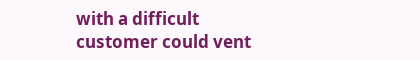with a difficult customer could vent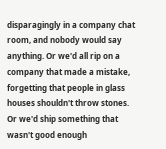disparagingly in a company chat room, and nobody would say anything. Or we'd all rip on a company that made a mistake, forgetting that people in glass houses shouldn't throw stones. Or we'd ship something that wasn't good enough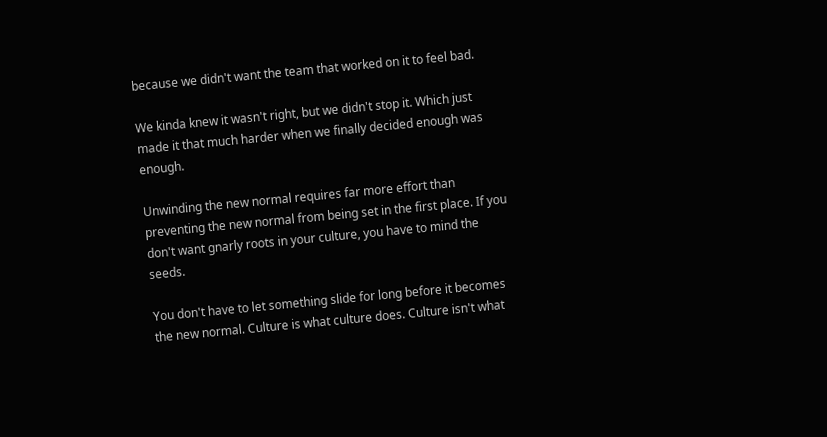because we didn't want the team that worked on it to feel bad.

We kinda knew it wasn't right, but we didn't stop it. Which just made it that much harder when we finally decided enough was enough.

Unwinding the new normal requires far more effort than preventing the new normal from being set in the first place. If you don't want gnarly roots in your culture, you have to mind the seeds.

You don't have to let something slide for long before it becomes the new normal. Culture is what culture does. Culture isn't what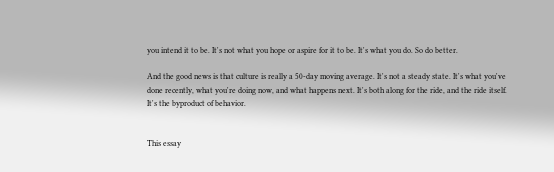you intend it to be. It's not what you hope or aspire for it to be. It's what you do. So do better.

And the good news is that culture is really a 50-day moving average. It's not a steady state. It's what you've done recently, what you're doing now, and what happens next. It's both along for the ride, and the ride itself. It's the byproduct of behavior.


This essay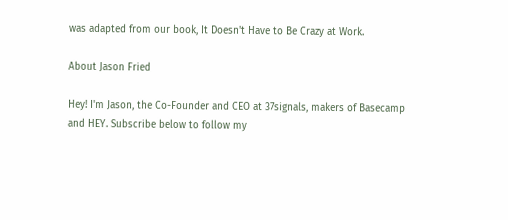was adapted from our book, It Doesn't Have to Be Crazy at Work.

About Jason Fried

Hey! I'm Jason, the Co-Founder and CEO at 37signals, makers of Basecamp and HEY. Subscribe below to follow my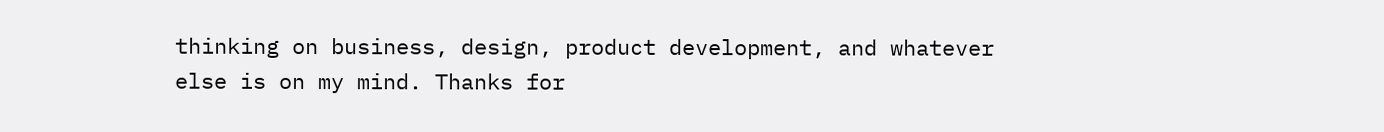thinking on business, design, product development, and whatever else is on my mind. Thanks for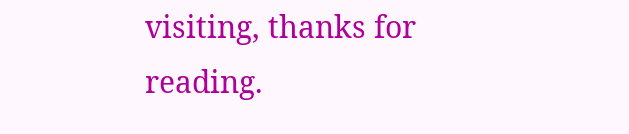visiting, thanks for reading.